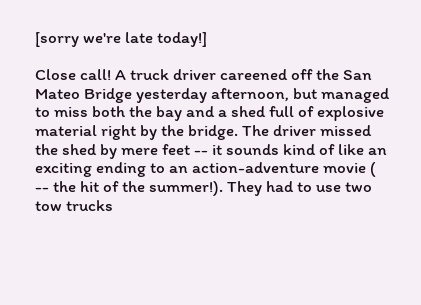[sorry we're late today!]

Close call! A truck driver careened off the San Mateo Bridge yesterday afternoon, but managed to miss both the bay and a shed full of explosive material right by the bridge. The driver missed the shed by mere feet -- it sounds kind of like an exciting ending to an action-adventure movie ( -- the hit of the summer!). They had to use two tow trucks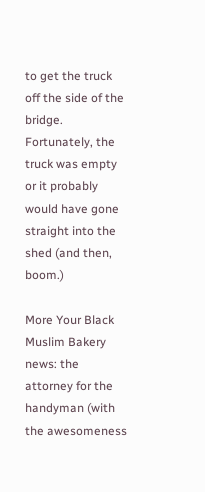to get the truck off the side of the bridge. Fortunately, the truck was empty or it probably would have gone straight into the shed (and then, boom.)

More Your Black Muslim Bakery news: the attorney for the handyman (with the awesomeness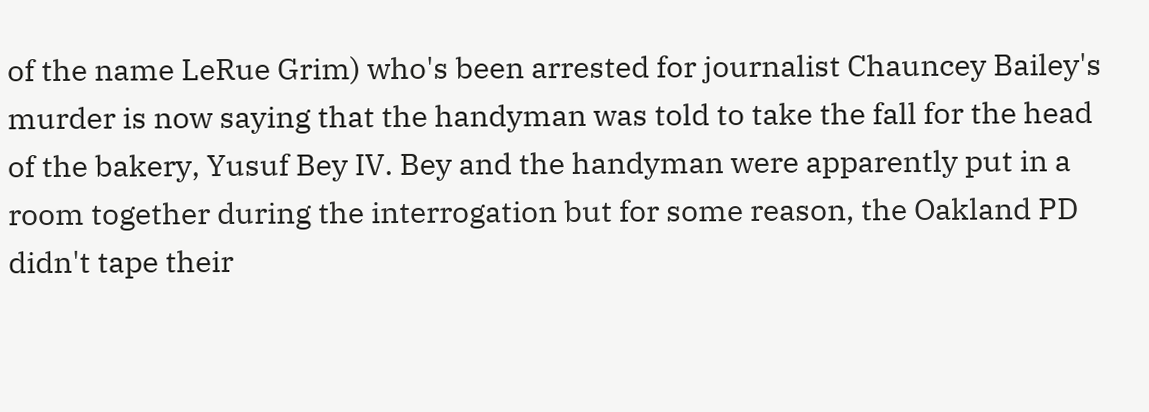of the name LeRue Grim) who's been arrested for journalist Chauncey Bailey's murder is now saying that the handyman was told to take the fall for the head of the bakery, Yusuf Bey IV. Bey and the handyman were apparently put in a room together during the interrogation but for some reason, the Oakland PD didn't tape their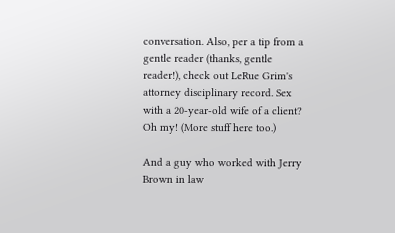conversation. Also, per a tip from a gentle reader (thanks, gentle reader!), check out LeRue Grim's attorney disciplinary record. Sex with a 20-year-old wife of a client? Oh my! (More stuff here too.)

And a guy who worked with Jerry Brown in law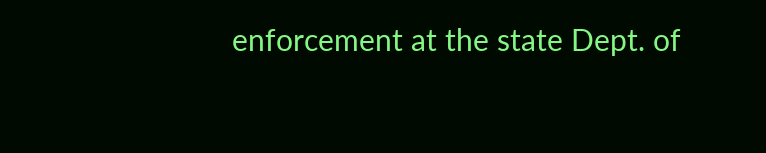enforcement at the state Dept. of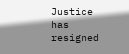Justice has resigned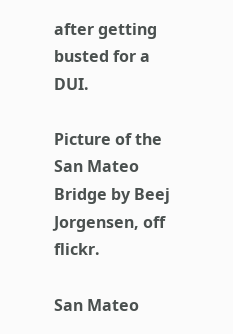after getting busted for a DUI.

Picture of the San Mateo Bridge by Beej Jorgensen, off flickr.

San Mateo